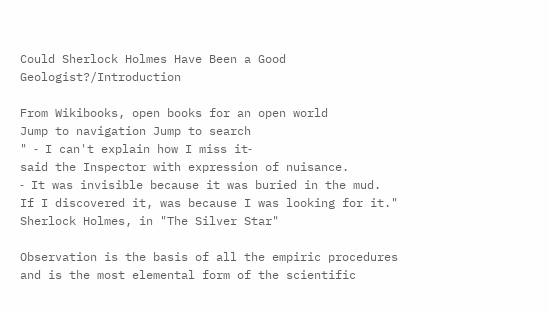Could Sherlock Holmes Have Been a Good Geologist?/Introduction

From Wikibooks, open books for an open world
Jump to navigation Jump to search
" ‑ I can't explain how I miss it‑
said the Inspector with expression of nuisance.
‑ It was invisible because it was buried in the mud.
If I discovered it, was because I was looking for it."
Sherlock Holmes, in "The Silver Star"

Observation is the basis of all the empiric procedures and is the most elemental form of the scientific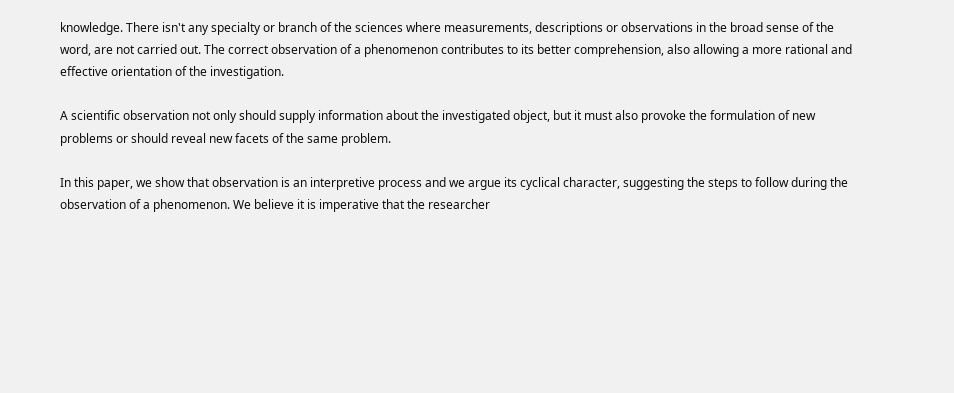knowledge. There isn't any specialty or branch of the sciences where measurements, descriptions or observations in the broad sense of the word, are not carried out. The correct observation of a phenomenon contributes to its better comprehension, also allowing a more rational and effective orientation of the investigation.

A scientific observation not only should supply information about the investigated object, but it must also provoke the formulation of new problems or should reveal new facets of the same problem.

In this paper, we show that observation is an interpretive process and we argue its cyclical character, suggesting the steps to follow during the observation of a phenomenon. We believe it is imperative that the researcher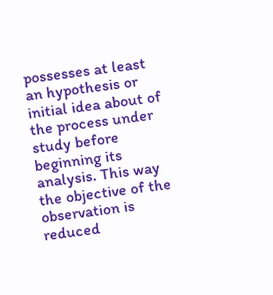possesses at least an hypothesis or initial idea about of the process under study before beginning its analysis. This way the objective of the observation is reduced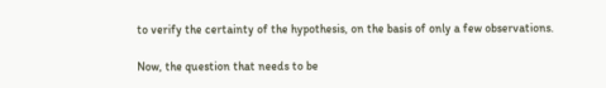to verify the certainty of the hypothesis, on the basis of only a few observations.

Now, the question that needs to be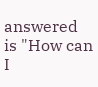answered is "How can I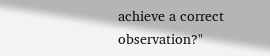achieve a correct observation?"